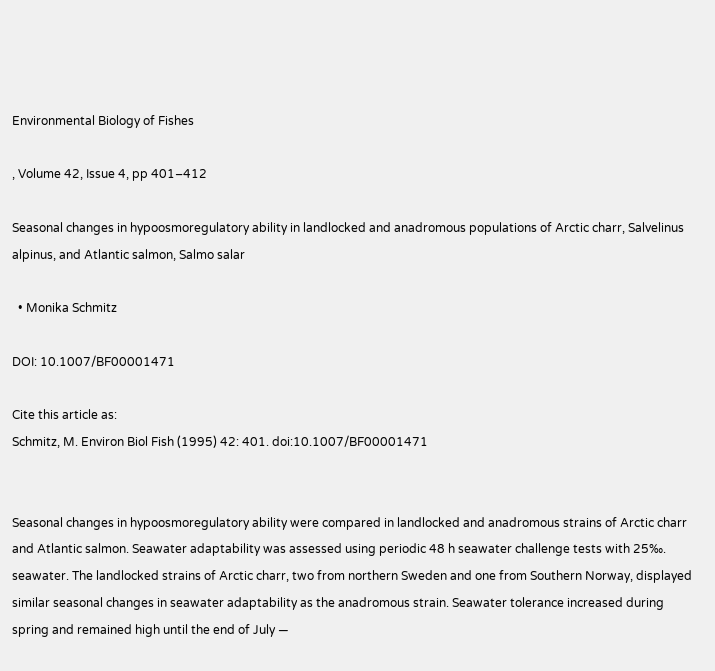Environmental Biology of Fishes

, Volume 42, Issue 4, pp 401–412

Seasonal changes in hypoosmoregulatory ability in landlocked and anadromous populations of Arctic charr, Salvelinus alpinus, and Atlantic salmon, Salmo salar

  • Monika Schmitz

DOI: 10.1007/BF00001471

Cite this article as:
Schmitz, M. Environ Biol Fish (1995) 42: 401. doi:10.1007/BF00001471


Seasonal changes in hypoosmoregulatory ability were compared in landlocked and anadromous strains of Arctic charr and Atlantic salmon. Seawater adaptability was assessed using periodic 48 h seawater challenge tests with 25‰. seawater. The landlocked strains of Arctic charr, two from northern Sweden and one from Southern Norway, displayed similar seasonal changes in seawater adaptability as the anadromous strain. Seawater tolerance increased during spring and remained high until the end of July —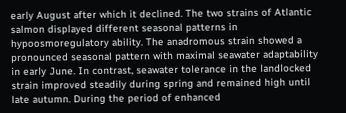early August after which it declined. The two strains of Atlantic salmon displayed different seasonal patterns in hypoosmoregulatory ability. The anadromous strain showed a pronounced seasonal pattern with maximal seawater adaptability in early June. In contrast, seawater tolerance in the landlocked strain improved steadily during spring and remained high until late autumn. During the period of enhanced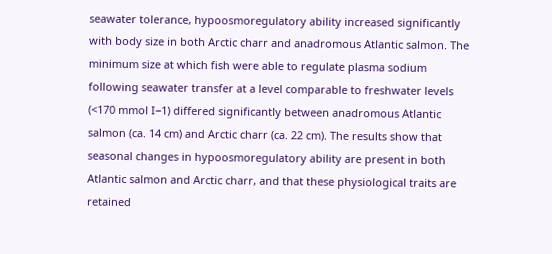seawater tolerance, hypoosmoregulatory ability increased significantly with body size in both Arctic charr and anadromous Atlantic salmon. The minimum size at which fish were able to regulate plasma sodium following seawater transfer at a level comparable to freshwater levels (<170 mmol I−1) differed significantly between anadromous Atlantic salmon (ca. 14 cm) and Arctic charr (ca. 22 cm). The results show that seasonal changes in hypoosmoregulatory ability are present in both Atlantic salmon and Arctic charr, and that these physiological traits are retained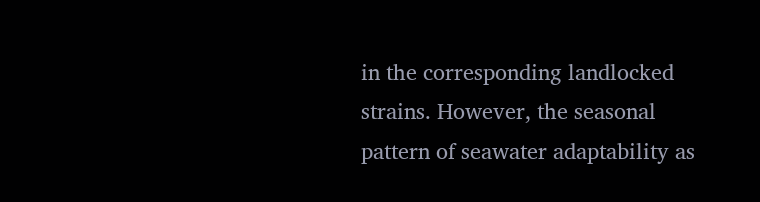in the corresponding landlocked strains. However, the seasonal pattern of seawater adaptability as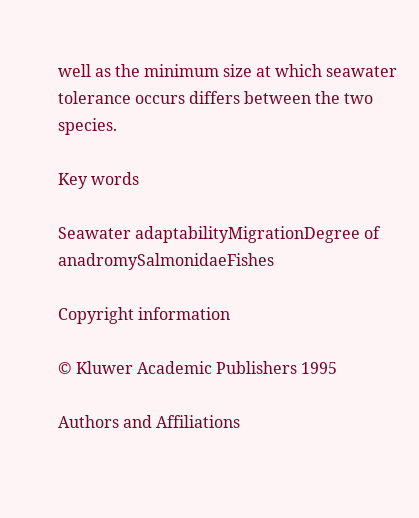well as the minimum size at which seawater tolerance occurs differs between the two species.

Key words

Seawater adaptabilityMigrationDegree of anadromySalmonidaeFishes

Copyright information

© Kluwer Academic Publishers 1995

Authors and Affiliations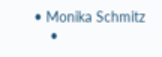• Monika Schmitz
    •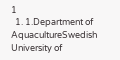1
  1. 1.Department of AquacultureSwedish University of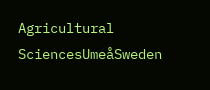Agricultural SciencesUmeåSweden